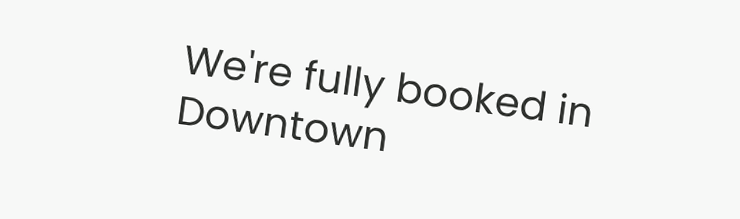We're fully booked in Downtown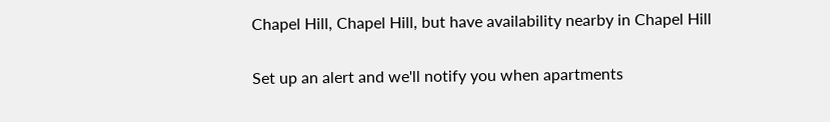Chapel Hill, Chapel Hill, but have availability nearby in Chapel Hill

Set up an alert and we'll notify you when apartments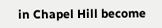in Chapel Hill become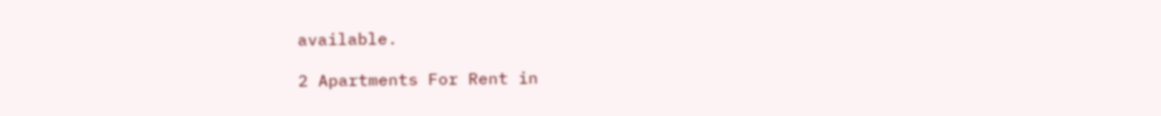available.

2 Apartments For Rent in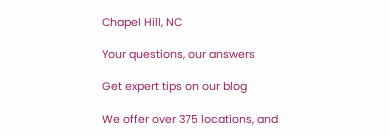Chapel Hill, NC

Your questions, our answers

Get expert tips on our blog

We offer over 375 locations, and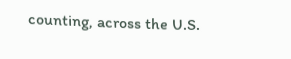counting, across the U.S.